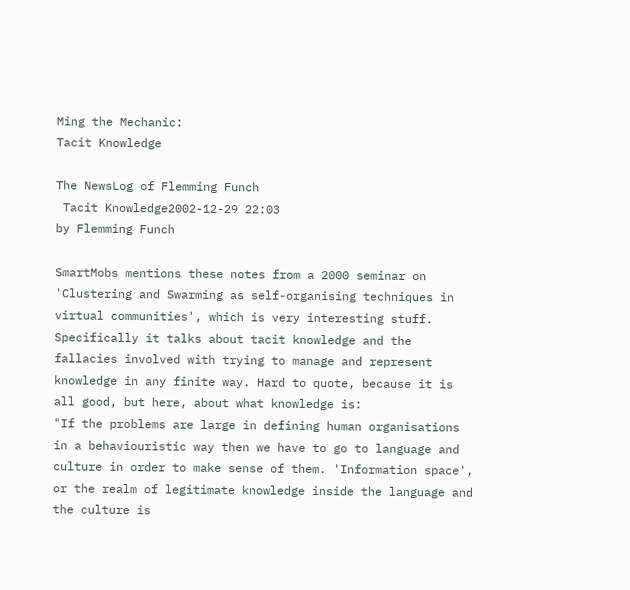Ming the Mechanic:
Tacit Knowledge

The NewsLog of Flemming Funch
 Tacit Knowledge2002-12-29 22:03
by Flemming Funch

SmartMobs mentions these notes from a 2000 seminar on 'Clustering and Swarming as self-organising techniques in virtual communities', which is very interesting stuff. Specifically it talks about tacit knowledge and the fallacies involved with trying to manage and represent knowledge in any finite way. Hard to quote, because it is all good, but here, about what knowledge is:
"If the problems are large in defining human organisations in a behaviouristic way then we have to go to language and culture in order to make sense of them. 'Information space', or the realm of legitimate knowledge inside the language and the culture is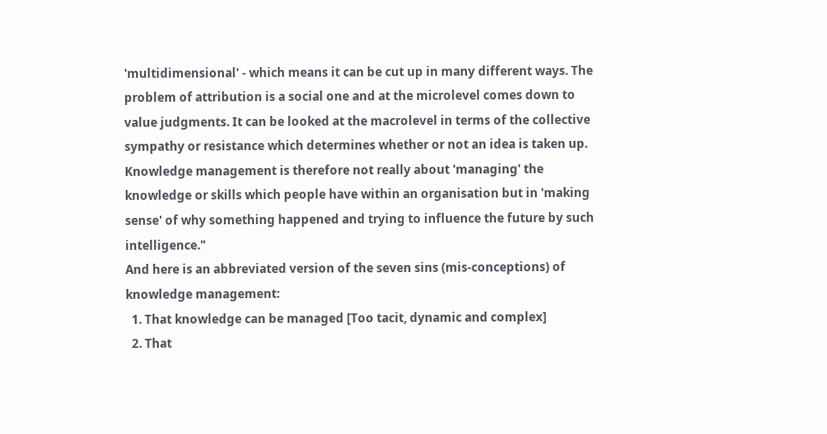'multidimensional' - which means it can be cut up in many different ways. The problem of attribution is a social one and at the microlevel comes down to value judgments. It can be looked at the macrolevel in terms of the collective sympathy or resistance which determines whether or not an idea is taken up. Knowledge management is therefore not really about 'managing' the knowledge or skills which people have within an organisation but in 'making sense' of why something happened and trying to influence the future by such intelligence."
And here is an abbreviated version of the seven sins (mis-conceptions) of knowledge management:
  1. That knowledge can be managed [Too tacit, dynamic and complex]
  2. That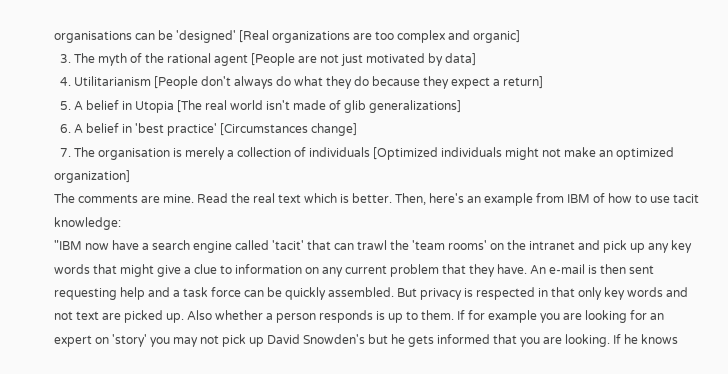organisations can be 'designed' [Real organizations are too complex and organic]
  3. The myth of the rational agent [People are not just motivated by data]
  4. Utilitarianism [People don't always do what they do because they expect a return]
  5. A belief in Utopia [The real world isn't made of glib generalizations]
  6. A belief in 'best practice' [Circumstances change]
  7. The organisation is merely a collection of individuals [Optimized individuals might not make an optimized organization]
The comments are mine. Read the real text which is better. Then, here's an example from IBM of how to use tacit knowledge:
"IBM now have a search engine called 'tacit' that can trawl the 'team rooms' on the intranet and pick up any key words that might give a clue to information on any current problem that they have. An e-mail is then sent requesting help and a task force can be quickly assembled. But privacy is respected in that only key words and not text are picked up. Also whether a person responds is up to them. If for example you are looking for an expert on 'story' you may not pick up David Snowden's but he gets informed that you are looking. If he knows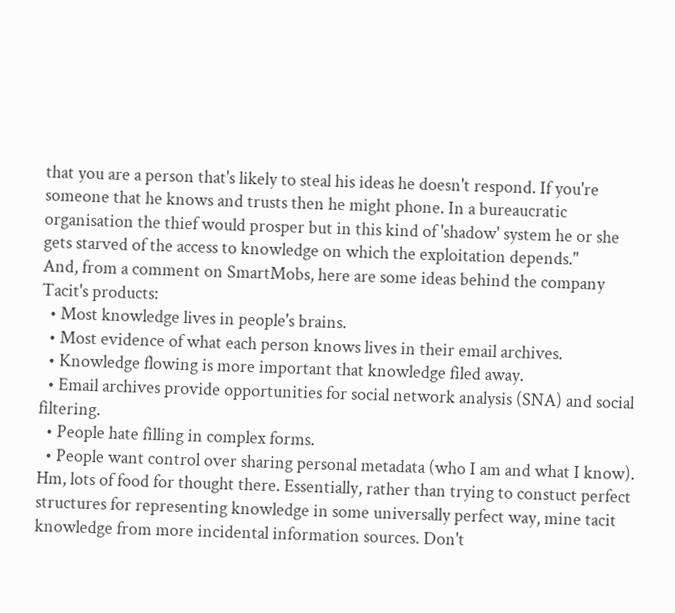that you are a person that's likely to steal his ideas he doesn't respond. If you're someone that he knows and trusts then he might phone. In a bureaucratic organisation the thief would prosper but in this kind of 'shadow' system he or she gets starved of the access to knowledge on which the exploitation depends."
And, from a comment on SmartMobs, here are some ideas behind the company Tacit's products:
  • Most knowledge lives in people's brains.
  • Most evidence of what each person knows lives in their email archives.
  • Knowledge flowing is more important that knowledge filed away.
  • Email archives provide opportunities for social network analysis (SNA) and social filtering.
  • People hate filling in complex forms.
  • People want control over sharing personal metadata (who I am and what I know).
Hm, lots of food for thought there. Essentially, rather than trying to constuct perfect structures for representing knowledge in some universally perfect way, mine tacit knowledge from more incidental information sources. Don't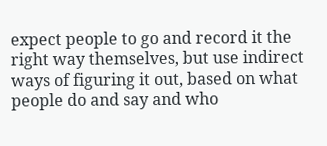expect people to go and record it the right way themselves, but use indirect ways of figuring it out, based on what people do and say and who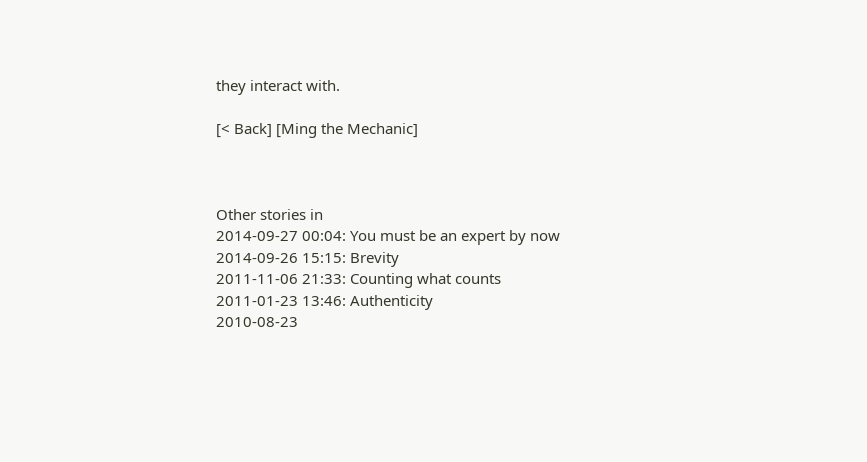they interact with.

[< Back] [Ming the Mechanic]



Other stories in
2014-09-27 00:04: You must be an expert by now
2014-09-26 15:15: Brevity
2011-11-06 21:33: Counting what counts
2011-01-23 13:46: Authenticity
2010-08-23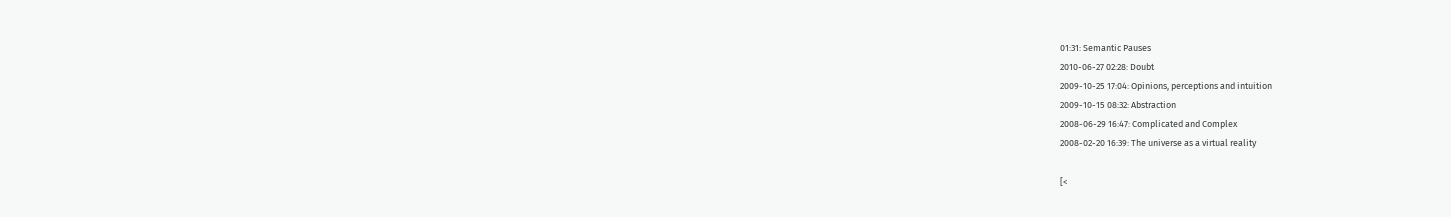01:31: Semantic Pauses
2010-06-27 02:28: Doubt
2009-10-25 17:04: Opinions, perceptions and intuition
2009-10-15 08:32: Abstraction
2008-06-29 16:47: Complicated and Complex
2008-02-20 16:39: The universe as a virtual reality

[<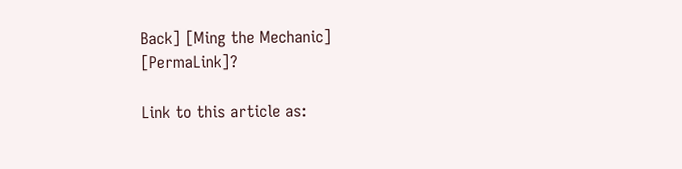Back] [Ming the Mechanic] [PermaLink]?

Link to this article as: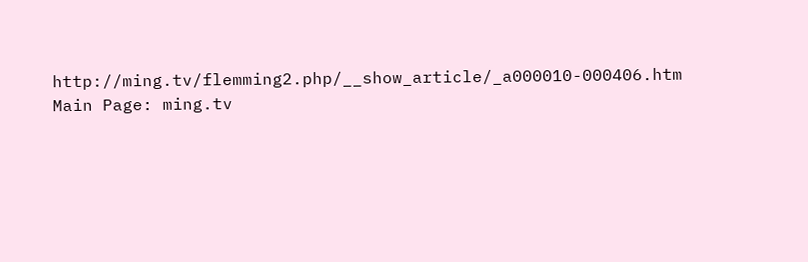http://ming.tv/flemming2.php/__show_article/_a000010-000406.htm
Main Page: ming.tv